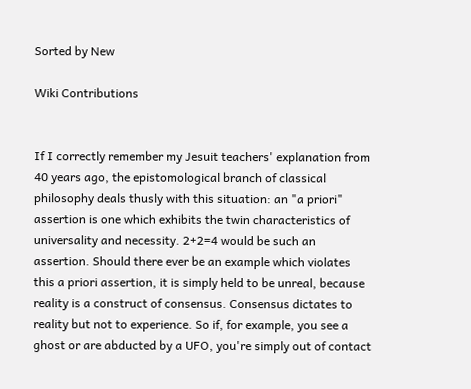Sorted by New

Wiki Contributions


If I correctly remember my Jesuit teachers' explanation from 40 years ago, the epistomological branch of classical philosophy deals thusly with this situation: an "a priori" assertion is one which exhibits the twin characteristics of universality and necessity. 2+2=4 would be such an assertion. Should there ever be an example which violates this a priori assertion, it is simply held to be unreal, because reality is a construct of consensus. Consensus dictates to reality but not to experience. So if, for example, you see a ghost or are abducted by a UFO, you're simply out of contact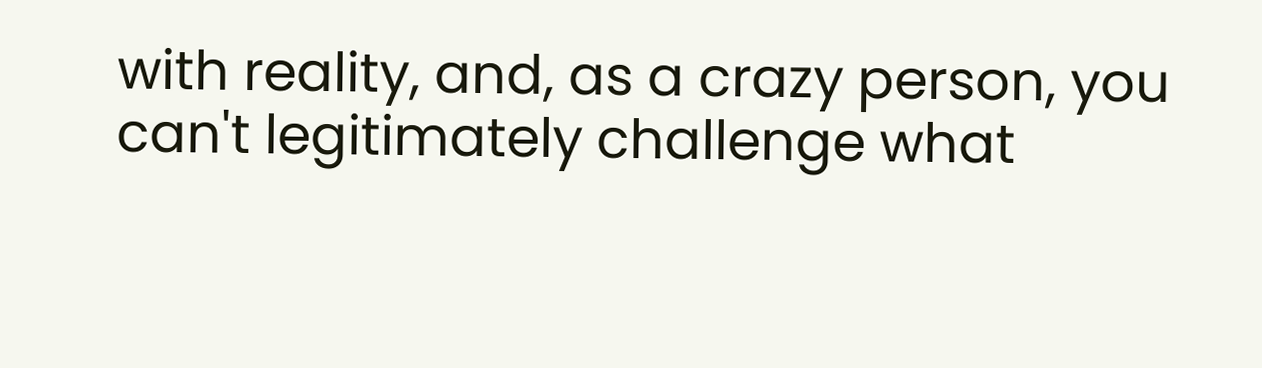with reality, and, as a crazy person, you can't legitimately challenge what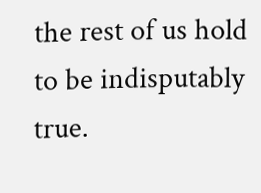the rest of us hold to be indisputably true.